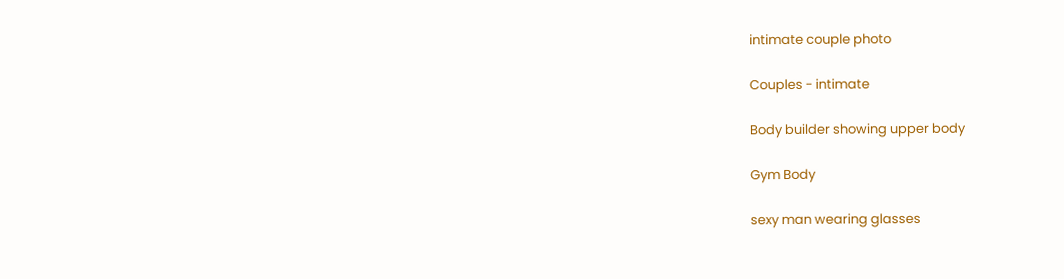intimate couple photo

Couples - intimate

Body builder showing upper body

Gym Body

sexy man wearing glasses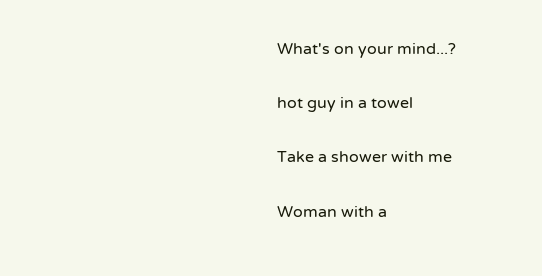What's on your mind...?

hot guy in a towel

Take a shower with me

Woman with a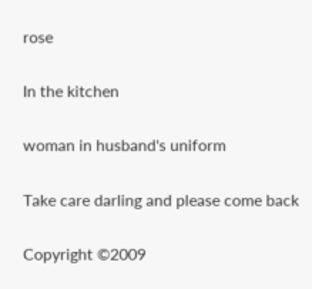rose

In the kitchen

woman in husband's uniform

Take care darling and please come back

Copyright ©2009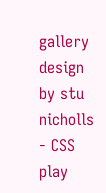gallery design by stu nicholls - CSS play